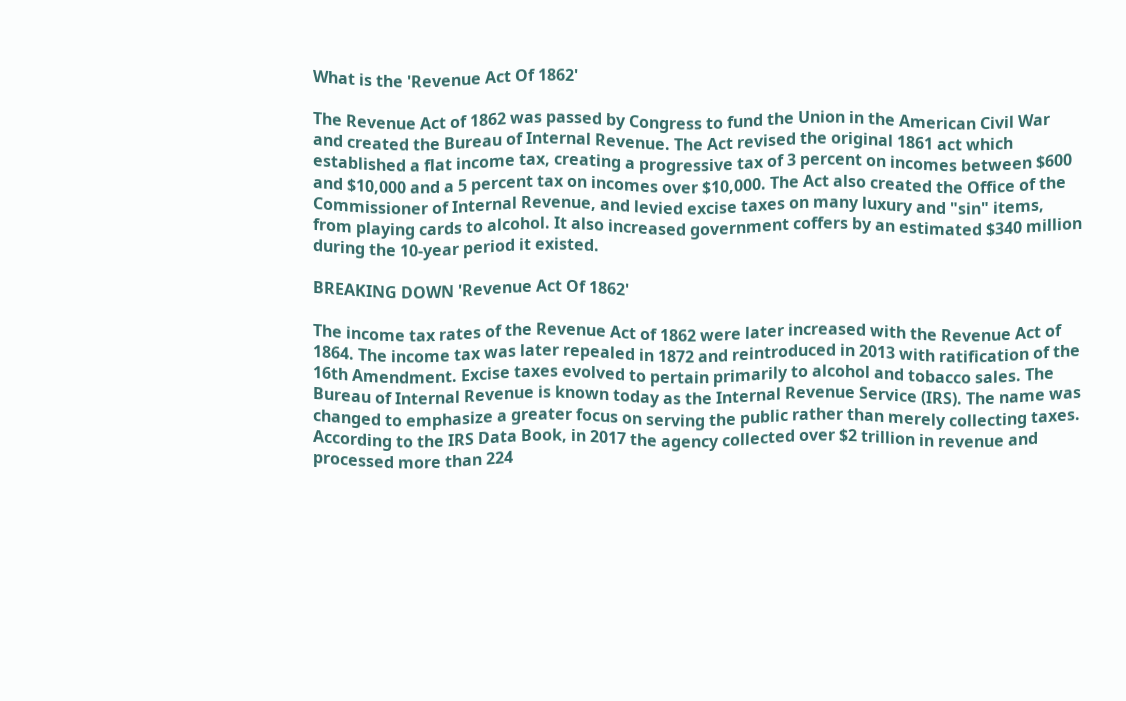What is the 'Revenue Act Of 1862'

The Revenue Act of 1862 was passed by Congress to fund the Union in the American Civil War and created the Bureau of Internal Revenue. The Act revised the original 1861 act which established a flat income tax, creating a progressive tax of 3 percent on incomes between $600 and $10,000 and a 5 percent tax on incomes over $10,000. The Act also created the Office of the Commissioner of Internal Revenue, and levied excise taxes on many luxury and "sin" items, from playing cards to alcohol. It also increased government coffers by an estimated $340 million during the 10-year period it existed.

BREAKING DOWN 'Revenue Act Of 1862'

The income tax rates of the Revenue Act of 1862 were later increased with the Revenue Act of 1864. The income tax was later repealed in 1872 and reintroduced in 2013 with ratification of the 16th Amendment. Excise taxes evolved to pertain primarily to alcohol and tobacco sales. The Bureau of Internal Revenue is known today as the Internal Revenue Service (IRS). The name was changed to emphasize a greater focus on serving the public rather than merely collecting taxes. According to the IRS Data Book, in 2017 the agency collected over $2 trillion in revenue and processed more than 224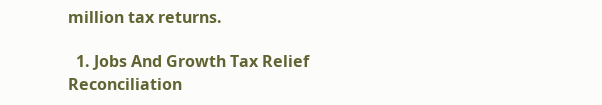million tax returns.

  1. Jobs And Growth Tax Relief Reconciliation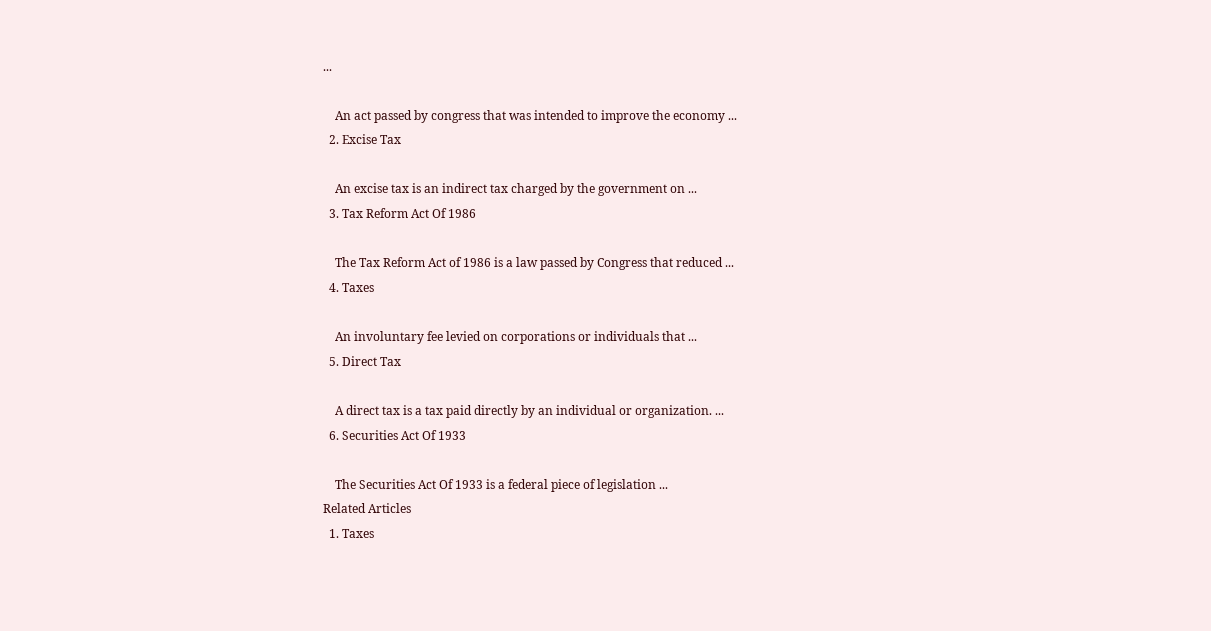...

    An act passed by congress that was intended to improve the economy ...
  2. Excise Tax

    An excise tax is an indirect tax charged by the government on ...
  3. Tax Reform Act Of 1986

    The Tax Reform Act of 1986 is a law passed by Congress that reduced ...
  4. Taxes

    An involuntary fee levied on corporations or individuals that ...
  5. Direct Tax

    A direct tax is a tax paid directly by an individual or organization. ...
  6. Securities Act Of 1933

    The Securities Act Of 1933 is a federal piece of legislation ...
Related Articles
  1. Taxes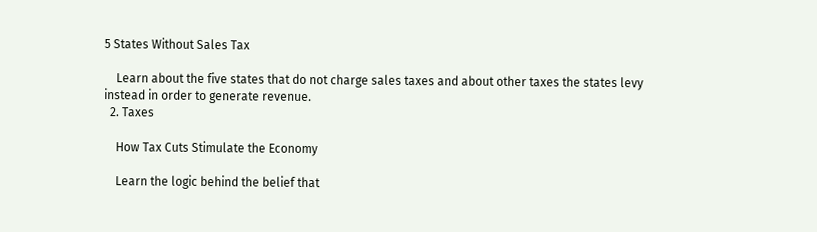5 States Without Sales Tax

    Learn about the five states that do not charge sales taxes and about other taxes the states levy instead in order to generate revenue.
  2. Taxes

    How Tax Cuts Stimulate the Economy

    Learn the logic behind the belief that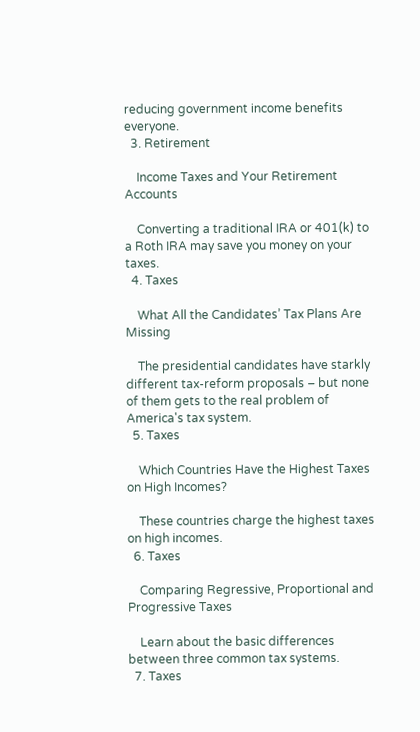reducing government income benefits everyone.
  3. Retirement

    Income Taxes and Your Retirement Accounts

    Converting a traditional IRA or 401(k) to a Roth IRA may save you money on your taxes.
  4. Taxes

    What All the Candidates’ Tax Plans Are Missing

    The presidential candidates have starkly different tax-reform proposals – but none of them gets to the real problem of America's tax system.
  5. Taxes

    Which Countries Have the Highest Taxes on High Incomes?

    These countries charge the highest taxes on high incomes.
  6. Taxes

    Comparing Regressive, Proportional and Progressive Taxes

    Learn about the basic differences between three common tax systems.
  7. Taxes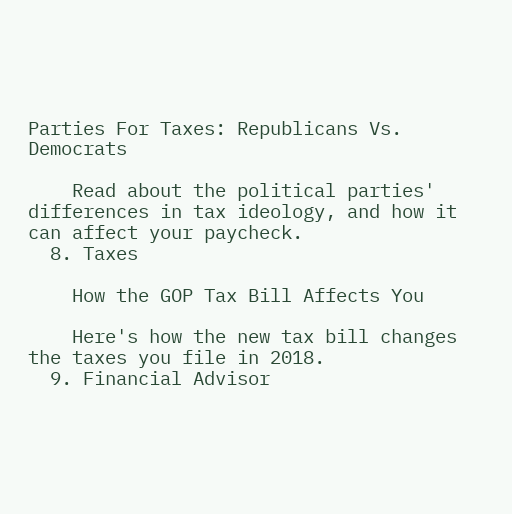Parties For Taxes: Republicans Vs. Democrats

    Read about the political parties' differences in tax ideology, and how it can affect your paycheck.
  8. Taxes

    How the GOP Tax Bill Affects You

    Here's how the new tax bill changes the taxes you file in 2018.
  9. Financial Advisor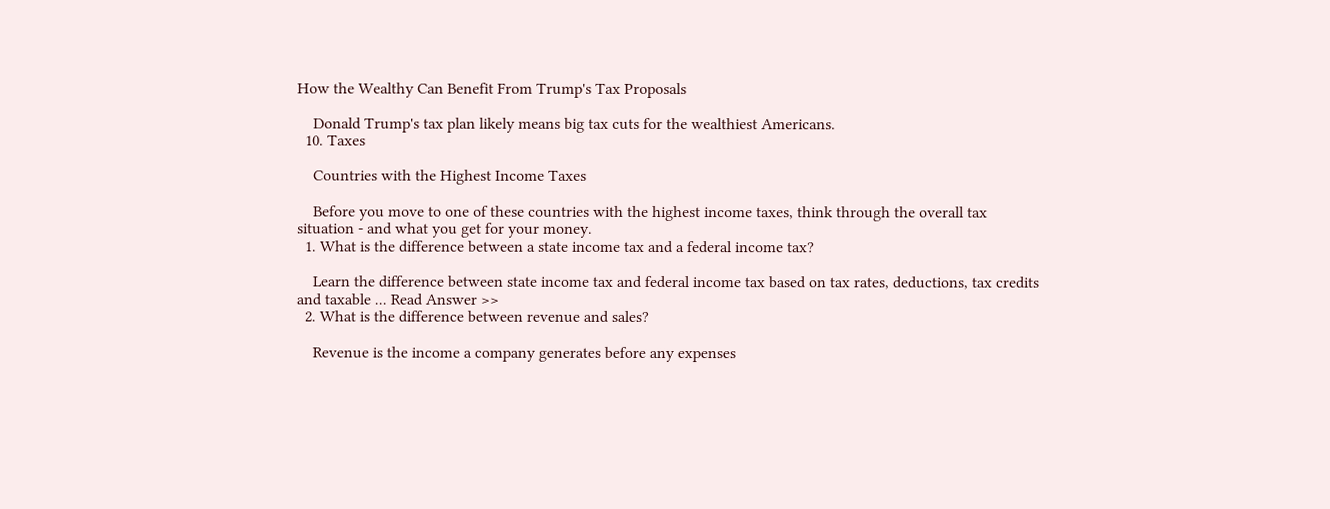How the Wealthy Can Benefit From Trump's Tax Proposals

    Donald Trump's tax plan likely means big tax cuts for the wealthiest Americans.
  10. Taxes

    Countries with the Highest Income Taxes

    Before you move to one of these countries with the highest income taxes, think through the overall tax situation - and what you get for your money.
  1. What is the difference between a state income tax and a federal income tax?

    Learn the difference between state income tax and federal income tax based on tax rates, deductions, tax credits and taxable ... Read Answer >>
  2. What is the difference between revenue and sales?

    Revenue is the income a company generates before any expenses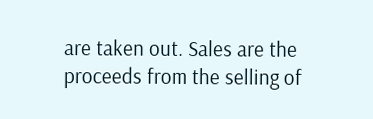are taken out. Sales are the proceeds from the selling of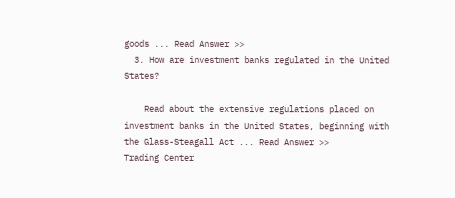goods ... Read Answer >>
  3. How are investment banks regulated in the United States?

    Read about the extensive regulations placed on investment banks in the United States, beginning with the Glass-Steagall Act ... Read Answer >>
Trading Center